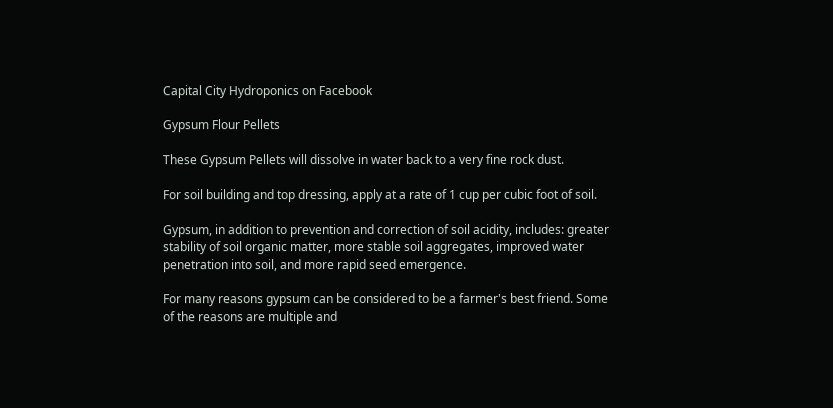Capital City Hydroponics on Facebook

Gypsum Flour Pellets

These Gypsum Pellets will dissolve in water back to a very fine rock dust.

For soil building and top dressing, apply at a rate of 1 cup per cubic foot of soil.

Gypsum, in addition to prevention and correction of soil acidity, includes: greater stability of soil organic matter, more stable soil aggregates, improved water penetration into soil, and more rapid seed emergence.

For many reasons gypsum can be considered to be a farmer's best friend. Some of the reasons are multiple and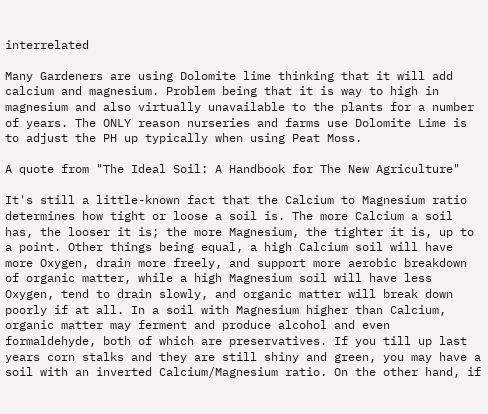interrelated

Many Gardeners are using Dolomite lime thinking that it will add calcium and magnesium. Problem being that it is way to high in magnesium and also virtually unavailable to the plants for a number of years. The ONLY reason nurseries and farms use Dolomite Lime is to adjust the PH up typically when using Peat Moss.

A quote from "The Ideal Soil: A Handbook for The New Agriculture"

It's still a little-known fact that the Calcium to Magnesium ratio determines how tight or loose a soil is. The more Calcium a soil has, the looser it is; the more Magnesium, the tighter it is, up to a point. Other things being equal, a high Calcium soil will have more Oxygen, drain more freely, and support more aerobic breakdown of organic matter, while a high Magnesium soil will have less Oxygen, tend to drain slowly, and organic matter will break down poorly if at all. In a soil with Magnesium higher than Calcium, organic matter may ferment and produce alcohol and even formaldehyde, both of which are preservatives. If you till up last years corn stalks and they are still shiny and green, you may have a soil with an inverted Calcium/Magnesium ratio. On the other hand, if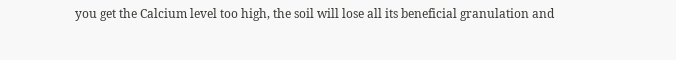you get the Calcium level too high, the soil will lose all its beneficial granulation and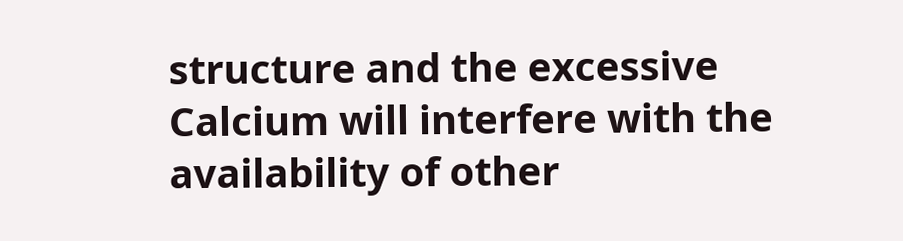structure and the excessive Calcium will interfere with the availability of other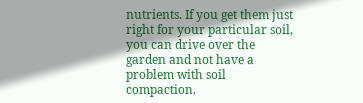nutrients. If you get them just right for your particular soil, you can drive over the garden and not have a problem with soil compaction.